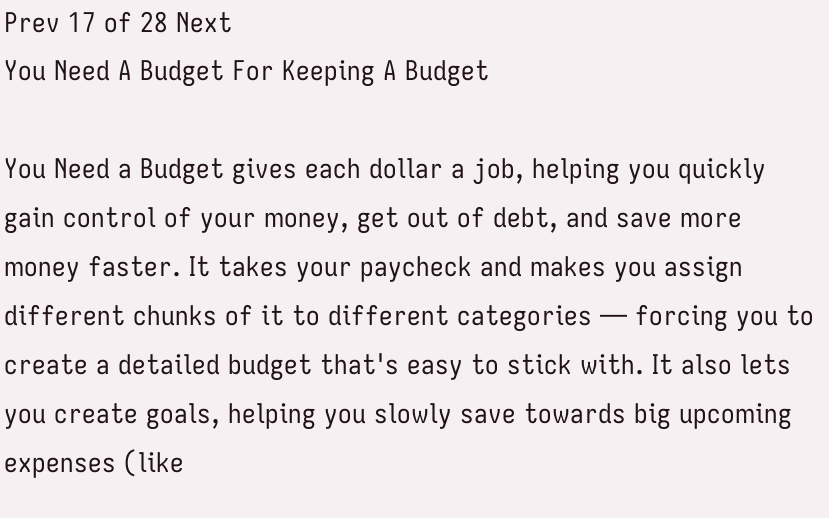Prev 17 of 28 Next
You Need A Budget For Keeping A Budget

You Need a Budget gives each dollar a job, helping you quickly gain control of your money, get out of debt, and save more money faster. It takes your paycheck and makes you assign different chunks of it to different categories — forcing you to create a detailed budget that's easy to stick with. It also lets you create goals, helping you slowly save towards big upcoming expenses (like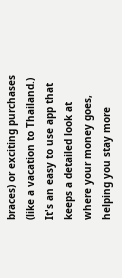braces) or exciting purchases (like a vacation to Thailand.) It's an easy to use app that keeps a detailed look at where your money goes, helping you stay more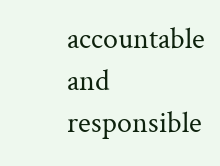accountable and responsible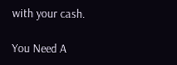with your cash.

You Need A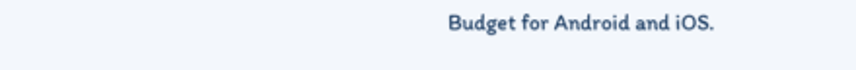Budget for Android and iOS.